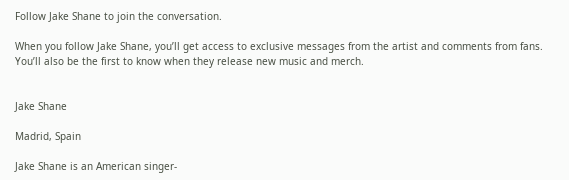Follow Jake Shane to join the conversation.

When you follow Jake Shane, you’ll get access to exclusive messages from the artist and comments from fans. You’ll also be the first to know when they release new music and merch.


Jake Shane

Madrid, Spain

Jake Shane is an American singer-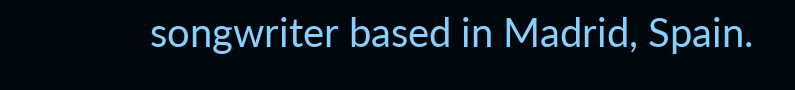songwriter based in Madrid, Spain.